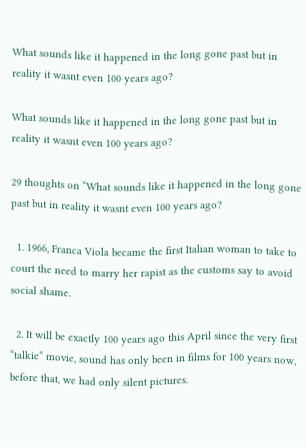What sounds like it happened in the long gone past but in reality it wasnt even 100 years ago?

What sounds like it happened in the long gone past but in reality it wasnt even 100 years ago?

29 thoughts on “What sounds like it happened in the long gone past but in reality it wasnt even 100 years ago?

  1. 1966, Franca Viola became the first Italian woman to take to court the need to marry her rapist as the customs say to avoid social shame.

  2. It will be exactly 100 years ago this April since the very first “talkie” movie, sound has only been in films for 100 years now, before that, we had only silent pictures.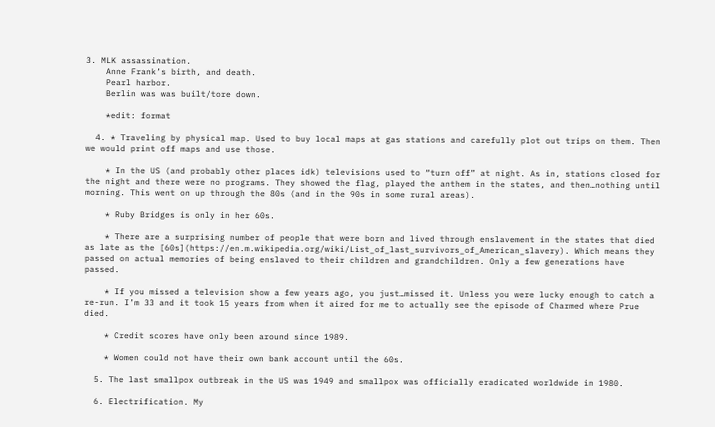3. MLK assassination.
    Anne Frank’s birth, and death.
    Pearl harbor.
    Berlin was was built/tore down.

    *edit: format

  4. * Traveling by physical map. Used to buy local maps at gas stations and carefully plot out trips on them. Then we would print off maps and use those.

    * In the US (and probably other places idk) televisions used to “turn off” at night. As in, stations closed for the night and there were no programs. They showed the flag, played the anthem in the states, and then…nothing until morning. This went on up through the 80s (and in the 90s in some rural areas).

    * Ruby Bridges is only in her 60s.

    * There are a surprising number of people that were born and lived through enslavement in the states that died as late as the [60s](https://en.m.wikipedia.org/wiki/List_of_last_survivors_of_American_slavery). Which means they passed on actual memories of being enslaved to their children and grandchildren. Only a few generations have passed.

    * If you missed a television show a few years ago, you just…missed it. Unless you were lucky enough to catch a re-run. I’m 33 and it took 15 years from when it aired for me to actually see the episode of Charmed where Prue died.

    * Credit scores have only been around since 1989.

    * Women could not have their own bank account until the 60s.

  5. The last smallpox outbreak in the US was 1949 and smallpox was officially eradicated worldwide in 1980.

  6. Electrification. My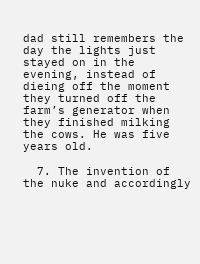dad still remembers the day the lights just stayed on in the evening, instead of dieing off the moment they turned off the farm’s generator when they finished milking the cows. He was five years old.

  7. The invention of the nuke and accordingly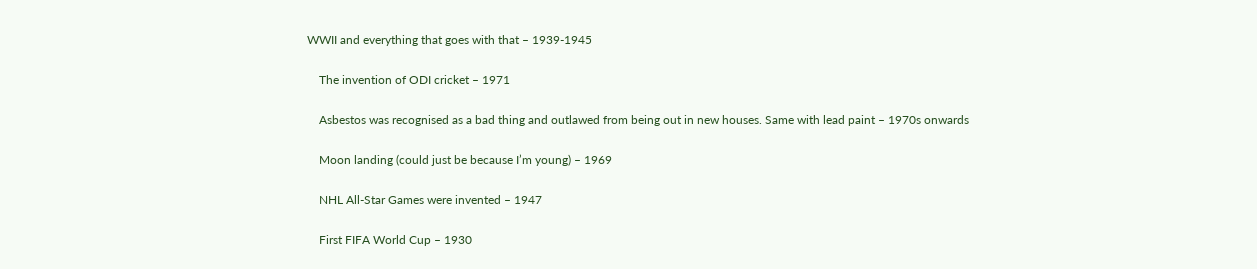WWII and everything that goes with that – 1939-1945

    The invention of ODI cricket – 1971

    Asbestos was recognised as a bad thing and outlawed from being out in new houses. Same with lead paint – 1970s onwards

    Moon landing (could just be because I’m young) – 1969

    NHL All-Star Games were invented – 1947

    First FIFA World Cup – 1930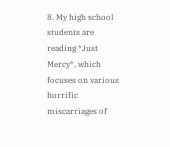8. My high school students are reading *Just Mercy*, which focuses on various horrific miscarriages of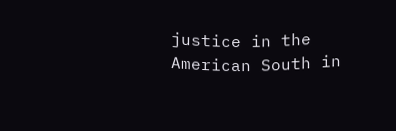justice in the American South in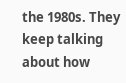the 1980s. They keep talking about how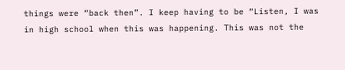things were “back then”. I keep having to be “Listen, I was in high school when this was happening. This was not the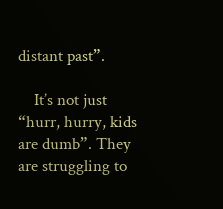distant past”.

    It’s not just “hurr, hurry, kids are dumb”. They are struggling to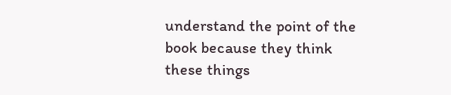understand the point of the book because they think these things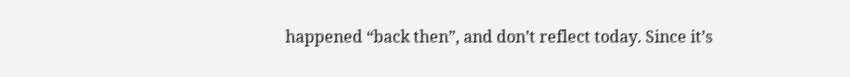happened “back then”, and don’t reflect today. Since it’s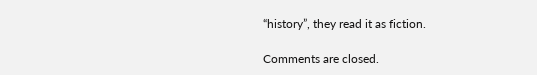“history”, they read it as fiction.

Comments are closed.